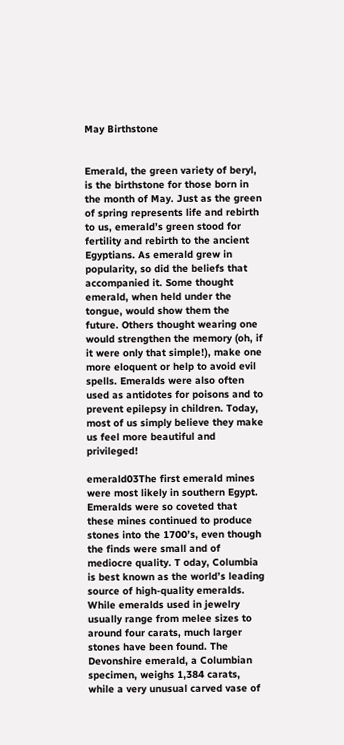May Birthstone


Emerald, the green variety of beryl, is the birthstone for those born in the month of May. Just as the green of spring represents life and rebirth to us, emerald’s green stood for fertility and rebirth to the ancient Egyptians. As emerald grew in popularity, so did the beliefs that accompanied it. Some thought emerald, when held under the tongue, would show them the future. Others thought wearing one would strengthen the memory (oh, if it were only that simple!), make one more eloquent or help to avoid evil spells. Emeralds were also often used as antidotes for poisons and to prevent epilepsy in children. Today, most of us simply believe they make us feel more beautiful and privileged!

emerald03The first emerald mines were most likely in southern Egypt. Emeralds were so coveted that these mines continued to produce stones into the 1700’s, even though the finds were small and of mediocre quality. T oday, Columbia is best known as the world’s leading source of high-quality emeralds. While emeralds used in jewelry usually range from melee sizes to around four carats, much larger stones have been found. The Devonshire emerald, a Columbian specimen, weighs 1,384 carats, while a very unusual carved vase of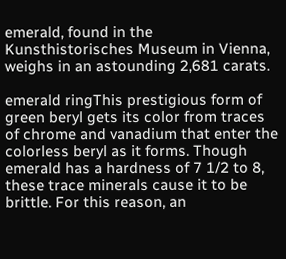emerald, found in the Kunsthistorisches Museum in Vienna, weighs in an astounding 2,681 carats.

emerald ringThis prestigious form of green beryl gets its color from traces of chrome and vanadium that enter the colorless beryl as it forms. Though emerald has a hardness of 7 1/2 to 8, these trace minerals cause it to be brittle. For this reason, an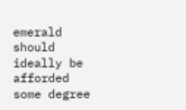emerald should ideally be afforded some degree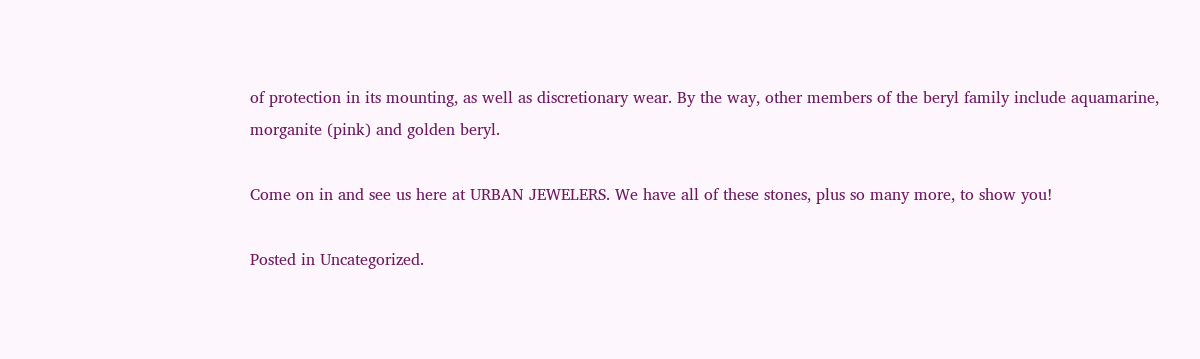of protection in its mounting, as well as discretionary wear. By the way, other members of the beryl family include aquamarine, morganite (pink) and golden beryl.

Come on in and see us here at URBAN JEWELERS. We have all of these stones, plus so many more, to show you!

Posted in Uncategorized.